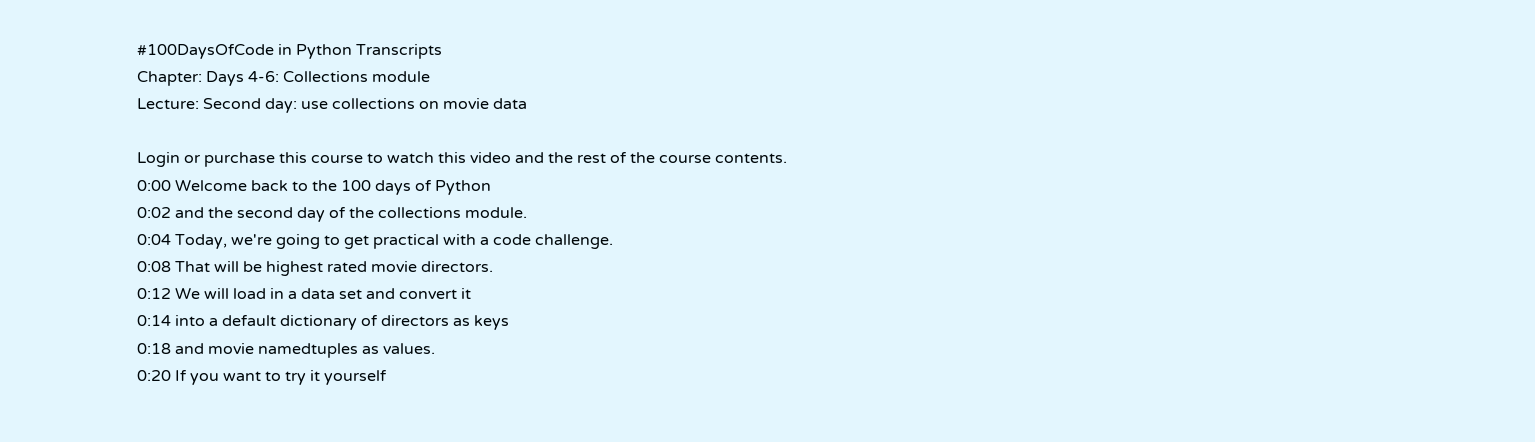#100DaysOfCode in Python Transcripts
Chapter: Days 4-6: Collections module
Lecture: Second day: use collections on movie data

Login or purchase this course to watch this video and the rest of the course contents.
0:00 Welcome back to the 100 days of Python
0:02 and the second day of the collections module.
0:04 Today, we're going to get practical with a code challenge.
0:08 That will be highest rated movie directors.
0:12 We will load in a data set and convert it
0:14 into a default dictionary of directors as keys
0:18 and movie namedtuples as values.
0:20 If you want to try it yourself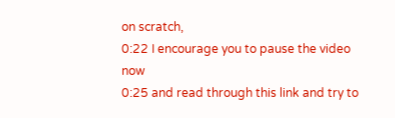on scratch,
0:22 I encourage you to pause the video now
0:25 and read through this link and try to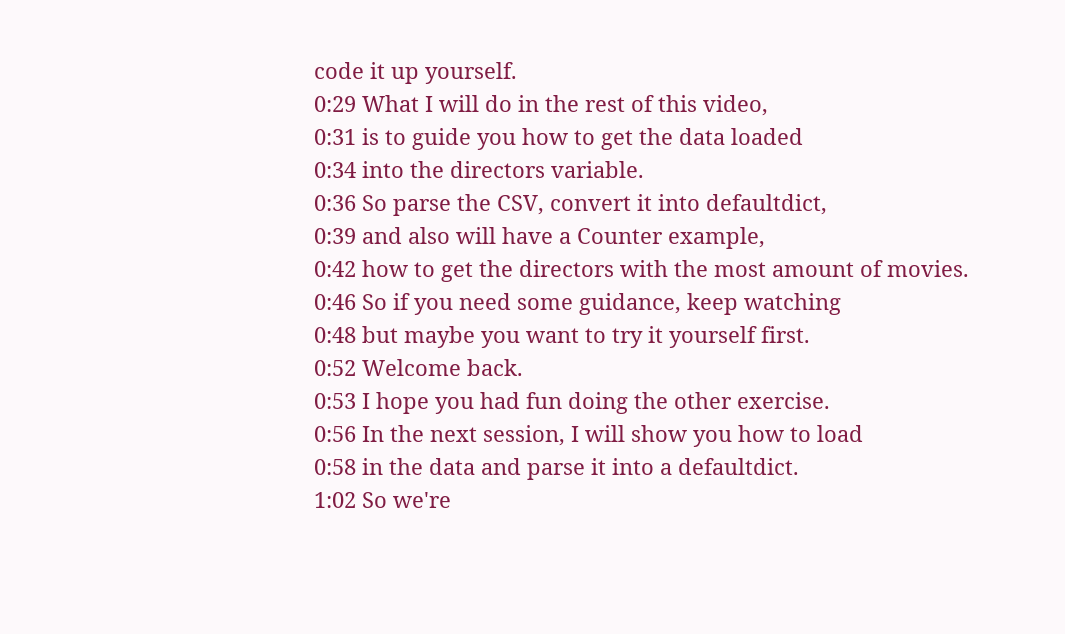code it up yourself.
0:29 What I will do in the rest of this video,
0:31 is to guide you how to get the data loaded
0:34 into the directors variable.
0:36 So parse the CSV, convert it into defaultdict,
0:39 and also will have a Counter example,
0:42 how to get the directors with the most amount of movies.
0:46 So if you need some guidance, keep watching
0:48 but maybe you want to try it yourself first.
0:52 Welcome back.
0:53 I hope you had fun doing the other exercise.
0:56 In the next session, I will show you how to load
0:58 in the data and parse it into a defaultdict.
1:02 So we're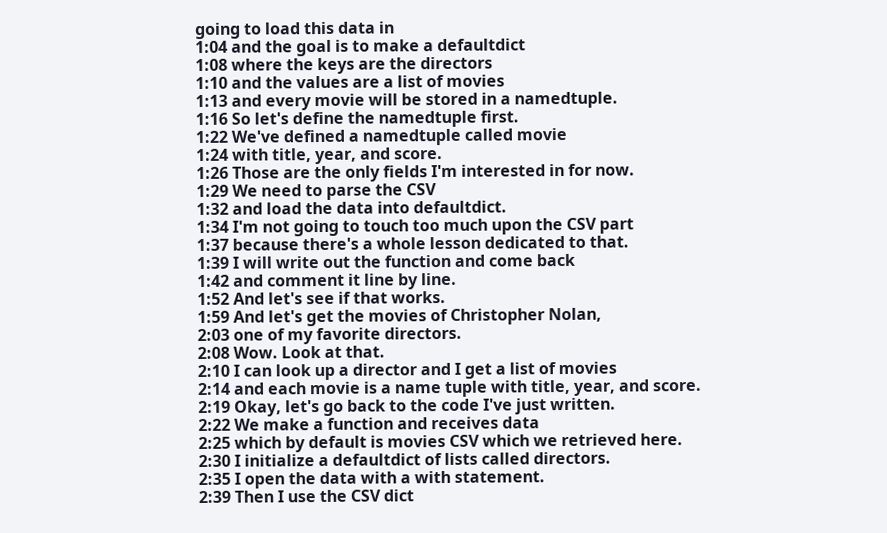going to load this data in
1:04 and the goal is to make a defaultdict
1:08 where the keys are the directors
1:10 and the values are a list of movies
1:13 and every movie will be stored in a namedtuple.
1:16 So let's define the namedtuple first.
1:22 We've defined a namedtuple called movie
1:24 with title, year, and score.
1:26 Those are the only fields I'm interested in for now.
1:29 We need to parse the CSV
1:32 and load the data into defaultdict.
1:34 I'm not going to touch too much upon the CSV part
1:37 because there's a whole lesson dedicated to that.
1:39 I will write out the function and come back
1:42 and comment it line by line.
1:52 And let's see if that works.
1:59 And let's get the movies of Christopher Nolan,
2:03 one of my favorite directors.
2:08 Wow. Look at that.
2:10 I can look up a director and I get a list of movies
2:14 and each movie is a name tuple with title, year, and score.
2:19 Okay, let's go back to the code I've just written.
2:22 We make a function and receives data
2:25 which by default is movies CSV which we retrieved here.
2:30 I initialize a defaultdict of lists called directors.
2:35 I open the data with a with statement.
2:39 Then I use the CSV dict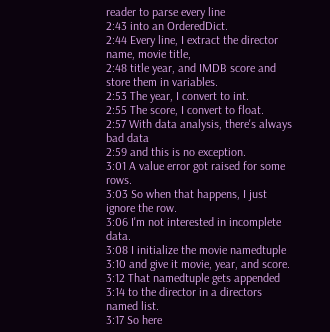reader to parse every line
2:43 into an OrderedDict.
2:44 Every line, I extract the director name, movie title,
2:48 title year, and IMDB score and store them in variables.
2:53 The year, I convert to int.
2:55 The score, I convert to float.
2:57 With data analysis, there's always bad data
2:59 and this is no exception.
3:01 A value error got raised for some rows.
3:03 So when that happens, I just ignore the row.
3:06 I'm not interested in incomplete data.
3:08 I initialize the movie namedtuple
3:10 and give it movie, year, and score.
3:12 That namedtuple gets appended
3:14 to the director in a directors named list.
3:17 So here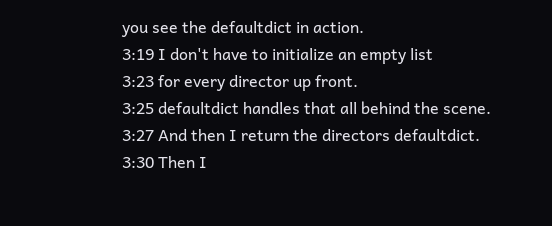you see the defaultdict in action.
3:19 I don't have to initialize an empty list
3:23 for every director up front.
3:25 defaultdict handles that all behind the scene.
3:27 And then I return the directors defaultdict.
3:30 Then I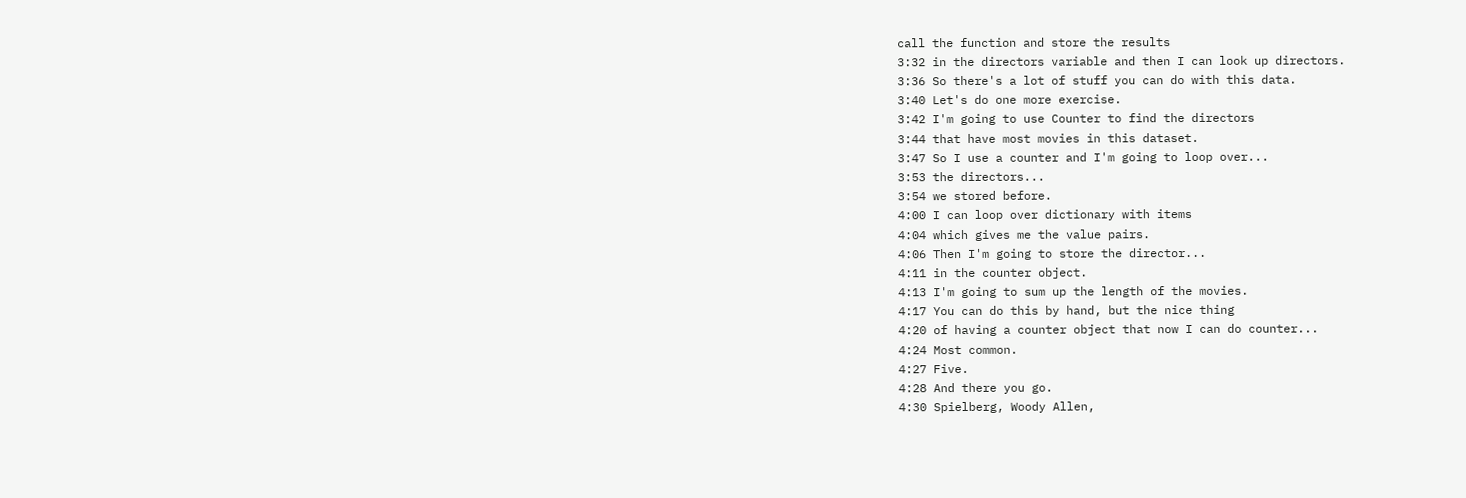call the function and store the results
3:32 in the directors variable and then I can look up directors.
3:36 So there's a lot of stuff you can do with this data.
3:40 Let's do one more exercise.
3:42 I'm going to use Counter to find the directors
3:44 that have most movies in this dataset.
3:47 So I use a counter and I'm going to loop over...
3:53 the directors...
3:54 we stored before.
4:00 I can loop over dictionary with items
4:04 which gives me the value pairs.
4:06 Then I'm going to store the director...
4:11 in the counter object.
4:13 I'm going to sum up the length of the movies.
4:17 You can do this by hand, but the nice thing
4:20 of having a counter object that now I can do counter...
4:24 Most common.
4:27 Five.
4:28 And there you go.
4:30 Spielberg, Woody Allen,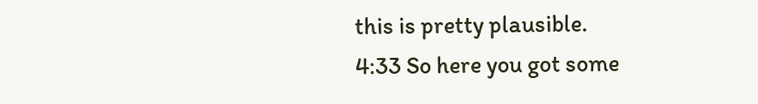this is pretty plausible.
4:33 So here you got some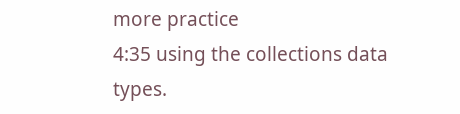more practice
4:35 using the collections data types.